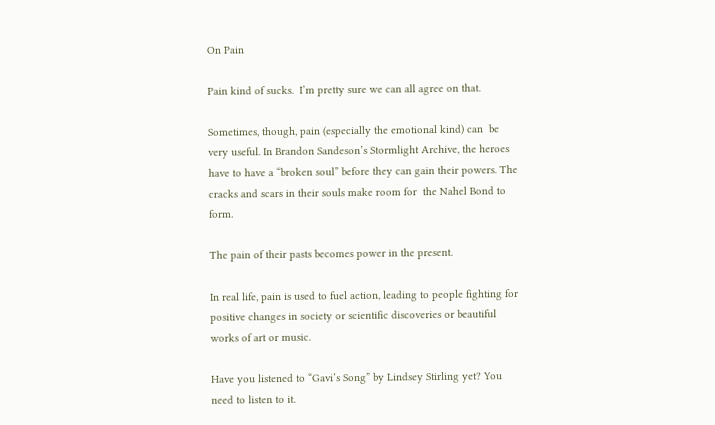On Pain

Pain kind of sucks.  I’m pretty sure we can all agree on that.

Sometimes, though, pain (especially the emotional kind) can  be very useful. In Brandon Sandeson’s Stormlight Archive, the heroes have to have a “broken soul” before they can gain their powers. The cracks and scars in their souls make room for  the Nahel Bond to form.

The pain of their pasts becomes power in the present.

In real life, pain is used to fuel action, leading to people fighting for positive changes in society or scientific discoveries or beautiful works of art or music.

Have you listened to “Gavi’s Song” by Lindsey Stirling yet? You need to listen to it.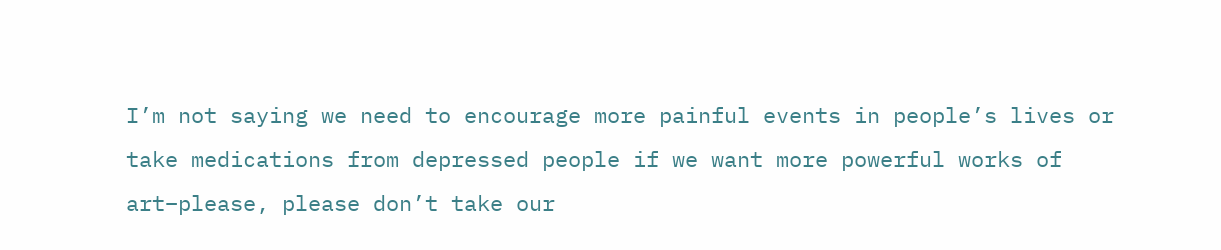I’m not saying we need to encourage more painful events in people’s lives or take medications from depressed people if we want more powerful works of art–please, please don’t take our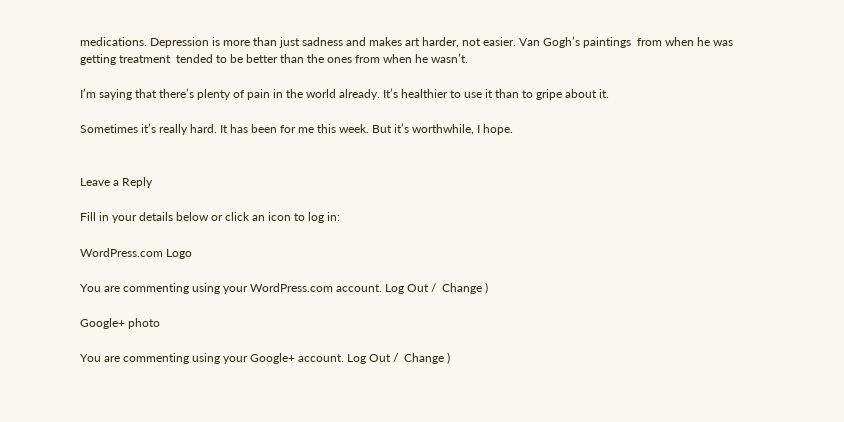medications. Depression is more than just sadness and makes art harder, not easier. Van Gogh’s paintings  from when he was getting treatment  tended to be better than the ones from when he wasn’t.

I’m saying that there’s plenty of pain in the world already. It’s healthier to use it than to gripe about it.

Sometimes it’s really hard. It has been for me this week. But it’s worthwhile, I hope.


Leave a Reply

Fill in your details below or click an icon to log in:

WordPress.com Logo

You are commenting using your WordPress.com account. Log Out /  Change )

Google+ photo

You are commenting using your Google+ account. Log Out /  Change )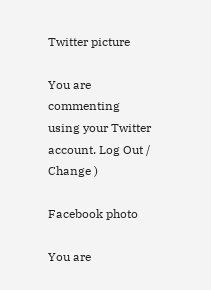Twitter picture

You are commenting using your Twitter account. Log Out /  Change )

Facebook photo

You are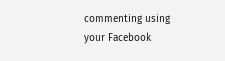commenting using your Facebook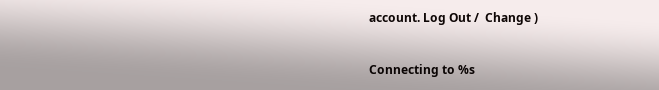account. Log Out /  Change )


Connecting to %s